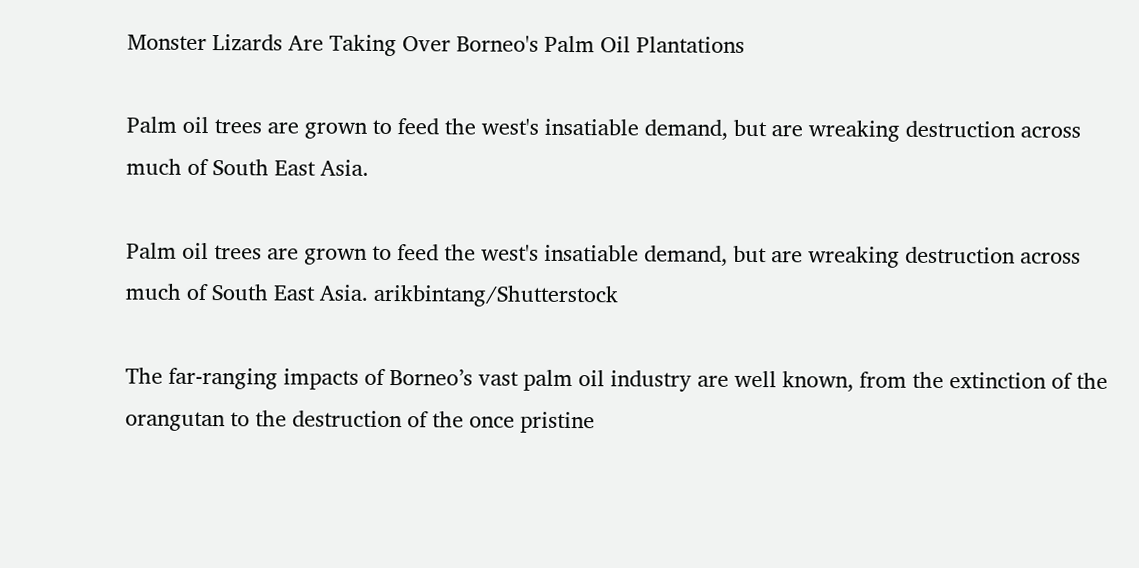Monster Lizards Are Taking Over Borneo's Palm Oil Plantations

Palm oil trees are grown to feed the west's insatiable demand, but are wreaking destruction across much of South East Asia.

Palm oil trees are grown to feed the west's insatiable demand, but are wreaking destruction across much of South East Asia. arikbintang/Shutterstock

The far-ranging impacts of Borneo’s vast palm oil industry are well known, from the extinction of the orangutan to the destruction of the once pristine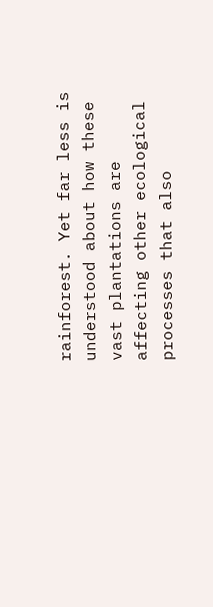rainforest. Yet far less is understood about how these vast plantations are affecting other ecological processes that also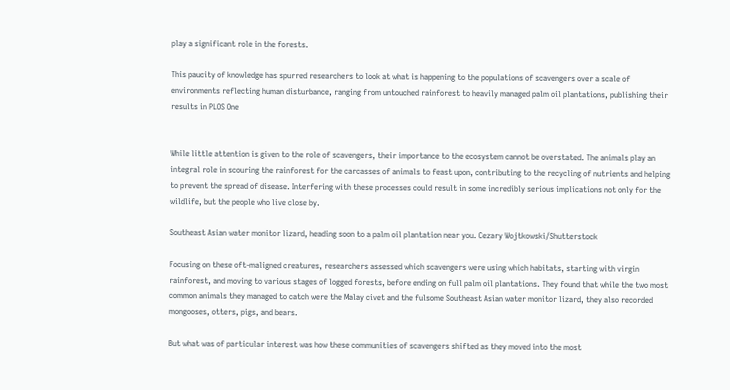play a significant role in the forests.

This paucity of knowledge has spurred researchers to look at what is happening to the populations of scavengers over a scale of environments reflecting human disturbance, ranging from untouched rainforest to heavily managed palm oil plantations, publishing their results in PLOS One


While little attention is given to the role of scavengers, their importance to the ecosystem cannot be overstated. The animals play an integral role in scouring the rainforest for the carcasses of animals to feast upon, contributing to the recycling of nutrients and helping to prevent the spread of disease. Interfering with these processes could result in some incredibly serious implications not only for the wildlife, but the people who live close by.

Southeast Asian water monitor lizard, heading soon to a palm oil plantation near you. Cezary Wojtkowski/Shutterstock

Focusing on these oft-maligned creatures, researchers assessed which scavengers were using which habitats, starting with virgin rainforest, and moving to various stages of logged forests, before ending on full palm oil plantations. They found that while the two most common animals they managed to catch were the Malay civet and the fulsome Southeast Asian water monitor lizard, they also recorded mongooses, otters, pigs, and bears.

But what was of particular interest was how these communities of scavengers shifted as they moved into the most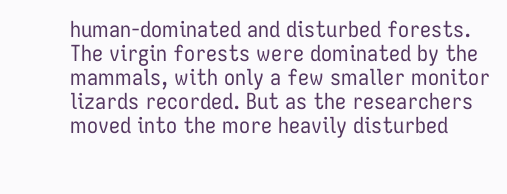human-dominated and disturbed forests. The virgin forests were dominated by the mammals, with only a few smaller monitor lizards recorded. But as the researchers moved into the more heavily disturbed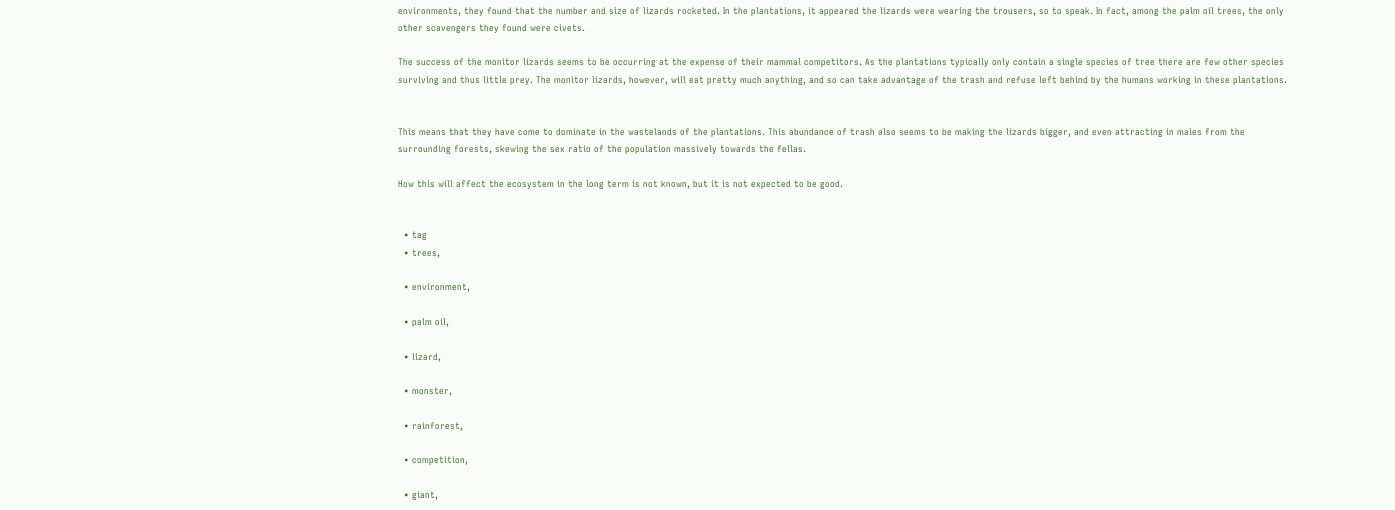environments, they found that the number and size of lizards rocketed. In the plantations, it appeared the lizards were wearing the trousers, so to speak. In fact, among the palm oil trees, the only other scavengers they found were civets.

The success of the monitor lizards seems to be occurring at the expense of their mammal competitors. As the plantations typically only contain a single species of tree there are few other species surviving and thus little prey. The monitor lizards, however, will eat pretty much anything, and so can take advantage of the trash and refuse left behind by the humans working in these plantations.


This means that they have come to dominate in the wastelands of the plantations. This abundance of trash also seems to be making the lizards bigger, and even attracting in males from the surrounding forests, skewing the sex ratio of the population massively towards the fellas.

How this will affect the ecosystem in the long term is not known, but it is not expected to be good.


  • tag
  • trees,

  • environment,

  • palm oil,

  • lizard,

  • monster,

  • rainforest,

  • competition,

  • giant,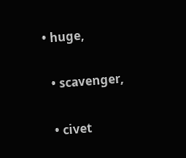• huge,

  • scavenger,

  • civet